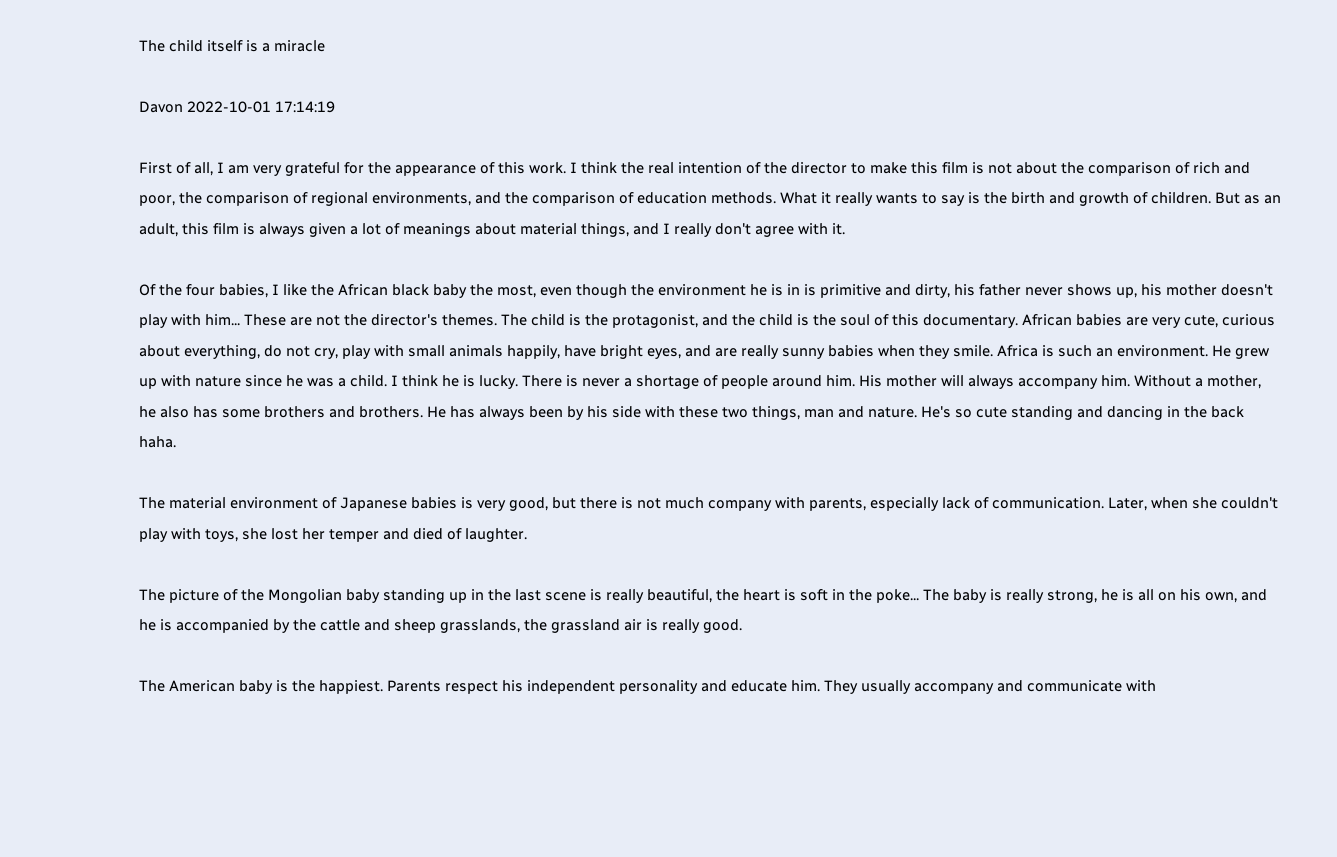The child itself is a miracle

Davon 2022-10-01 17:14:19

First of all, I am very grateful for the appearance of this work. I think the real intention of the director to make this film is not about the comparison of rich and poor, the comparison of regional environments, and the comparison of education methods. What it really wants to say is the birth and growth of children. But as an adult, this film is always given a lot of meanings about material things, and I really don't agree with it.

Of the four babies, I like the African black baby the most, even though the environment he is in is primitive and dirty, his father never shows up, his mother doesn't play with him... These are not the director's themes. The child is the protagonist, and the child is the soul of this documentary. African babies are very cute, curious about everything, do not cry, play with small animals happily, have bright eyes, and are really sunny babies when they smile. Africa is such an environment. He grew up with nature since he was a child. I think he is lucky. There is never a shortage of people around him. His mother will always accompany him. Without a mother, he also has some brothers and brothers. He has always been by his side with these two things, man and nature. He's so cute standing and dancing in the back haha.

The material environment of Japanese babies is very good, but there is not much company with parents, especially lack of communication. Later, when she couldn't play with toys, she lost her temper and died of laughter.

The picture of the Mongolian baby standing up in the last scene is really beautiful, the heart is soft in the poke... The baby is really strong, he is all on his own, and he is accompanied by the cattle and sheep grasslands, the grassland air is really good.

The American baby is the happiest. Parents respect his independent personality and educate him. They usually accompany and communicate with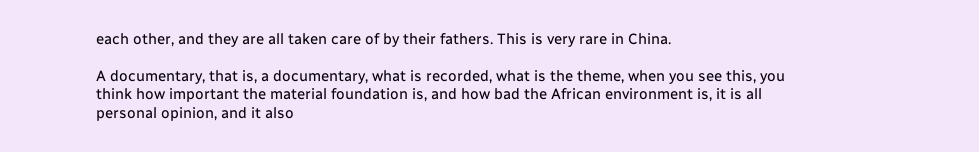each other, and they are all taken care of by their fathers. This is very rare in China.

A documentary, that is, a documentary, what is recorded, what is the theme, when you see this, you think how important the material foundation is, and how bad the African environment is, it is all personal opinion, and it also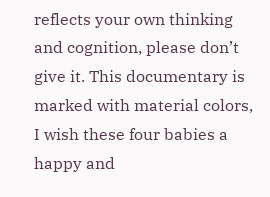reflects your own thinking and cognition, please don’t give it. This documentary is marked with material colors, I wish these four babies a happy and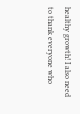healthy growth! I also need to thank everyone who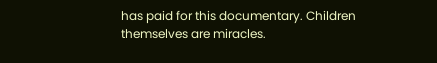has paid for this documentary. Children themselves are miracles.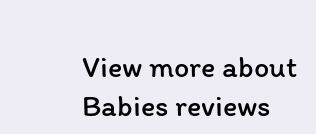View more about Babies reviews